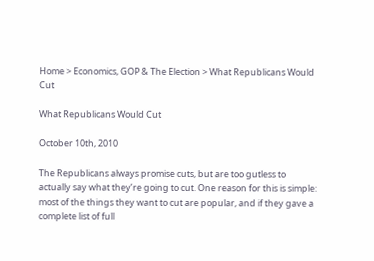Home > Economics, GOP & The Election > What Republicans Would Cut

What Republicans Would Cut

October 10th, 2010

The Republicans always promise cuts, but are too gutless to actually say what they’re going to cut. One reason for this is simple: most of the things they want to cut are popular, and if they gave a complete list of full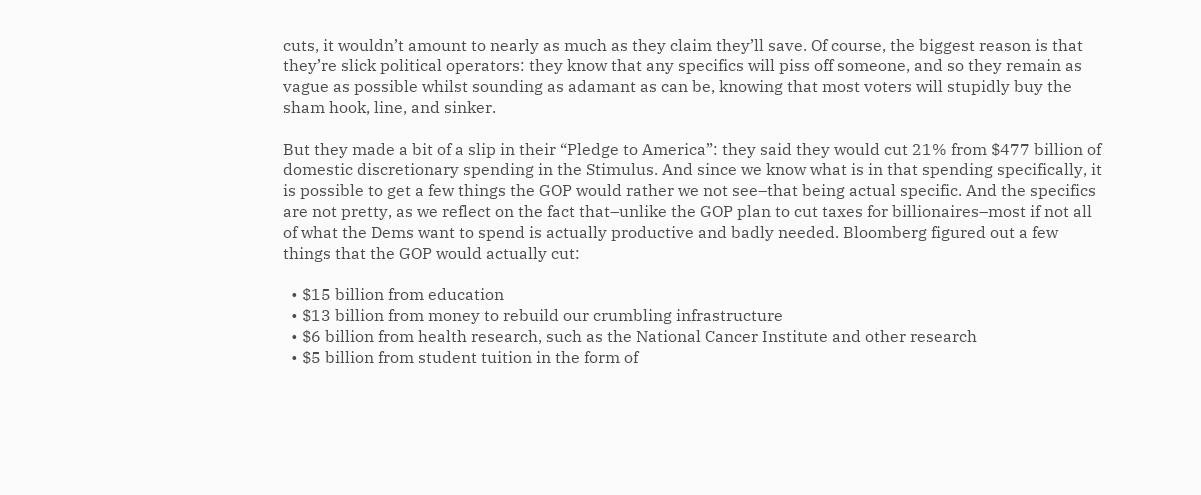cuts, it wouldn’t amount to nearly as much as they claim they’ll save. Of course, the biggest reason is that they’re slick political operators: they know that any specifics will piss off someone, and so they remain as vague as possible whilst sounding as adamant as can be, knowing that most voters will stupidly buy the sham hook, line, and sinker.

But they made a bit of a slip in their “Pledge to America”: they said they would cut 21% from $477 billion of domestic discretionary spending in the Stimulus. And since we know what is in that spending specifically, it is possible to get a few things the GOP would rather we not see–that being actual specific. And the specifics are not pretty, as we reflect on the fact that–unlike the GOP plan to cut taxes for billionaires–most if not all of what the Dems want to spend is actually productive and badly needed. Bloomberg figured out a few things that the GOP would actually cut:

  • $15 billion from education
  • $13 billion from money to rebuild our crumbling infrastructure
  • $6 billion from health research, such as the National Cancer Institute and other research
  • $5 billion from student tuition in the form of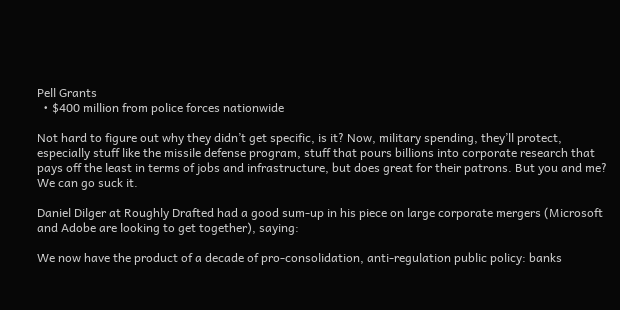Pell Grants
  • $400 million from police forces nationwide

Not hard to figure out why they didn’t get specific, is it? Now, military spending, they’ll protect, especially stuff like the missile defense program, stuff that pours billions into corporate research that pays off the least in terms of jobs and infrastructure, but does great for their patrons. But you and me? We can go suck it.

Daniel Dilger at Roughly Drafted had a good sum-up in his piece on large corporate mergers (Microsoft and Adobe are looking to get together), saying:

We now have the product of a decade of pro-consolidation, anti-regulation public policy: banks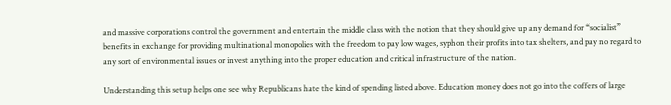and massive corporations control the government and entertain the middle class with the notion that they should give up any demand for “socialist” benefits in exchange for providing multinational monopolies with the freedom to pay low wages, syphon their profits into tax shelters, and pay no regard to any sort of environmental issues or invest anything into the proper education and critical infrastructure of the nation.

Understanding this setup helps one see why Republicans hate the kind of spending listed above. Education money does not go into the coffers of large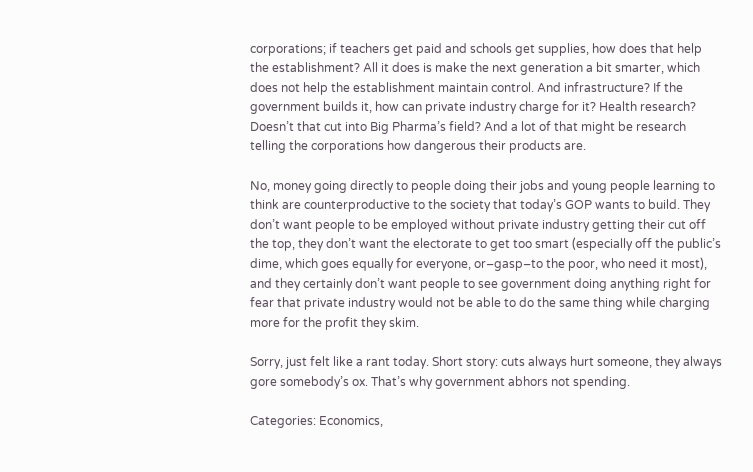corporations; if teachers get paid and schools get supplies, how does that help the establishment? All it does is make the next generation a bit smarter, which does not help the establishment maintain control. And infrastructure? If the government builds it, how can private industry charge for it? Health research? Doesn’t that cut into Big Pharma’s field? And a lot of that might be research telling the corporations how dangerous their products are.

No, money going directly to people doing their jobs and young people learning to think are counterproductive to the society that today’s GOP wants to build. They don’t want people to be employed without private industry getting their cut off the top, they don’t want the electorate to get too smart (especially off the public’s dime, which goes equally for everyone, or–gasp–to the poor, who need it most), and they certainly don’t want people to see government doing anything right for fear that private industry would not be able to do the same thing while charging more for the profit they skim.

Sorry, just felt like a rant today. Short story: cuts always hurt someone, they always gore somebody’s ox. That’s why government abhors not spending.

Categories: Economics,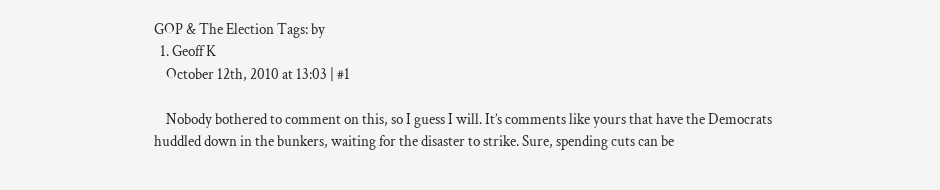GOP & The Election Tags: by
  1. Geoff K
    October 12th, 2010 at 13:03 | #1

    Nobody bothered to comment on this, so I guess I will. It’s comments like yours that have the Democrats huddled down in the bunkers, waiting for the disaster to strike. Sure, spending cuts can be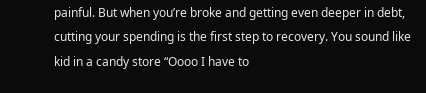painful. But when you’re broke and getting even deeper in debt, cutting your spending is the first step to recovery. You sound like kid in a candy store “Oooo I have to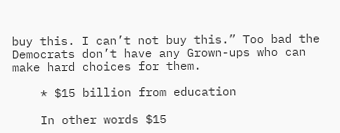buy this. I can’t not buy this.” Too bad the Democrats don’t have any Grown-ups who can make hard choices for them.

    * $15 billion from education

    In other words $15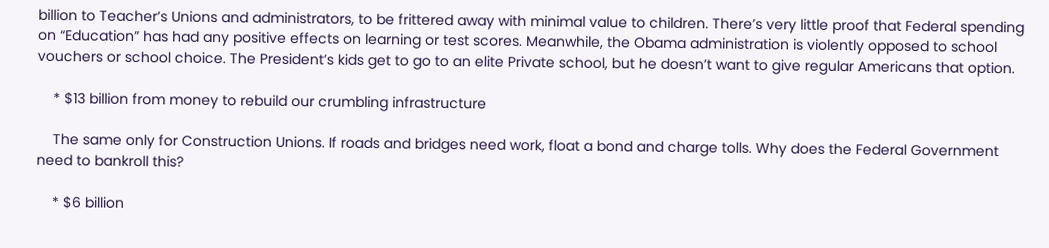billion to Teacher’s Unions and administrators, to be frittered away with minimal value to children. There’s very little proof that Federal spending on “Education” has had any positive effects on learning or test scores. Meanwhile, the Obama administration is violently opposed to school vouchers or school choice. The President’s kids get to go to an elite Private school, but he doesn’t want to give regular Americans that option.

    * $13 billion from money to rebuild our crumbling infrastructure

    The same only for Construction Unions. If roads and bridges need work, float a bond and charge tolls. Why does the Federal Government need to bankroll this?

    * $6 billion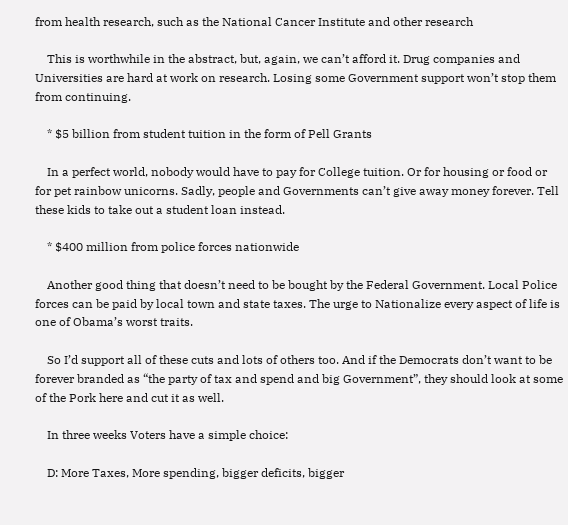from health research, such as the National Cancer Institute and other research

    This is worthwhile in the abstract, but, again, we can’t afford it. Drug companies and Universities are hard at work on research. Losing some Government support won’t stop them from continuing.

    * $5 billion from student tuition in the form of Pell Grants

    In a perfect world, nobody would have to pay for College tuition. Or for housing or food or for pet rainbow unicorns. Sadly, people and Governments can’t give away money forever. Tell these kids to take out a student loan instead.

    * $400 million from police forces nationwide

    Another good thing that doesn’t need to be bought by the Federal Government. Local Police forces can be paid by local town and state taxes. The urge to Nationalize every aspect of life is one of Obama’s worst traits.

    So I’d support all of these cuts and lots of others too. And if the Democrats don’t want to be forever branded as “the party of tax and spend and big Government”, they should look at some of the Pork here and cut it as well.

    In three weeks Voters have a simple choice:

    D: More Taxes, More spending, bigger deficits, bigger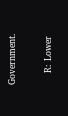Government.

    R: Lower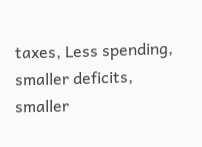taxes, Less spending, smaller deficits, smaller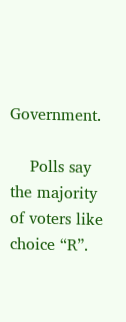Government.

    Polls say the majority of voters like choice “R”.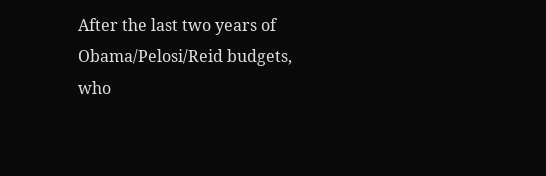After the last two years of Obama/Pelosi/Reid budgets, who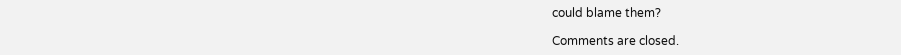could blame them?

Comments are closed.